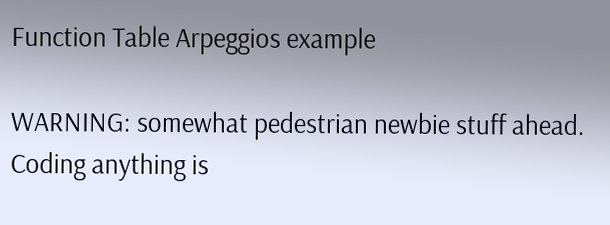Function Table Arpeggios example

WARNING: somewhat pedestrian newbie stuff ahead. Coding anything is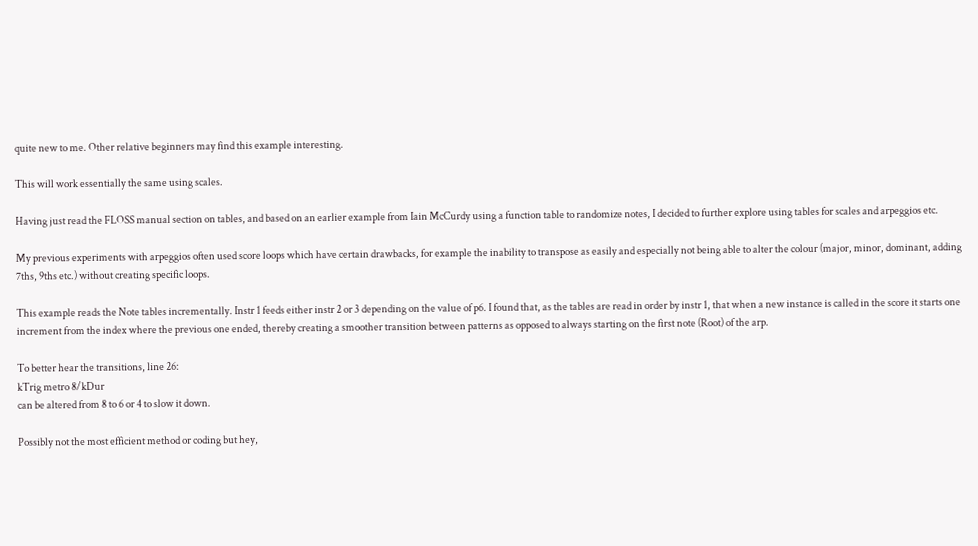quite new to me. Other relative beginners may find this example interesting.

This will work essentially the same using scales.

Having just read the FLOSS manual section on tables, and based on an earlier example from Iain McCurdy using a function table to randomize notes, I decided to further explore using tables for scales and arpeggios etc.

My previous experiments with arpeggios often used score loops which have certain drawbacks, for example the inability to transpose as easily and especially not being able to alter the colour (major, minor, dominant, adding 7ths, 9ths etc.) without creating specific loops.

This example reads the Note tables incrementally. Instr 1 feeds either instr 2 or 3 depending on the value of p6. I found that, as the tables are read in order by instr 1, that when a new instance is called in the score it starts one increment from the index where the previous one ended, thereby creating a smoother transition between patterns as opposed to always starting on the first note (Root) of the arp.

To better hear the transitions, line 26:
kTrig metro 8/kDur
can be altered from 8 to 6 or 4 to slow it down.

Possibly not the most efficient method or coding but hey,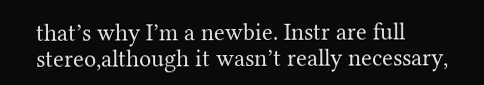that’s why I’m a newbie. Instr are full stereo,although it wasn’t really necessary,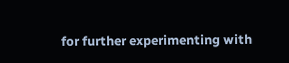for further experimenting with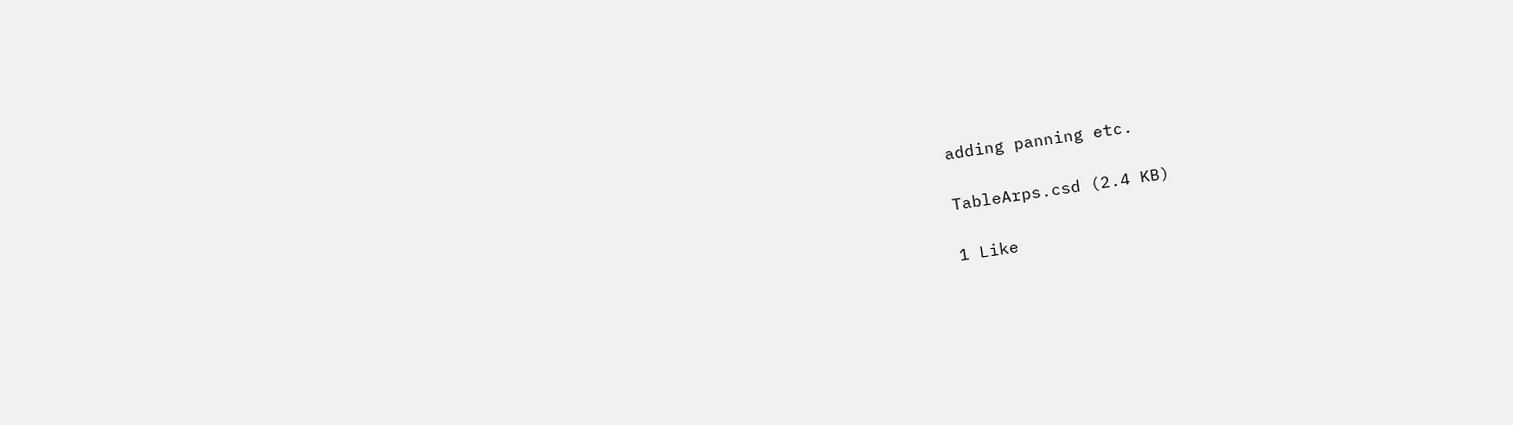adding panning etc.

TableArps.csd (2.4 KB)

1 Like